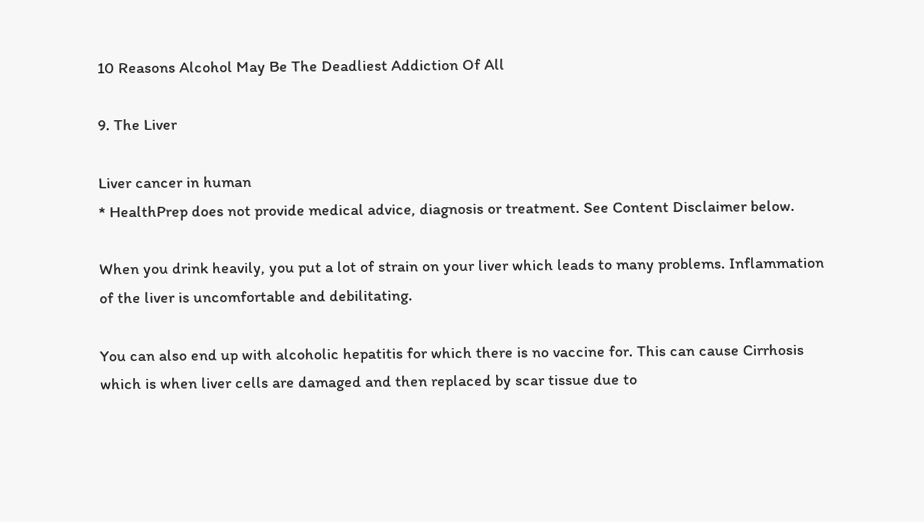10 Reasons Alcohol May Be The Deadliest Addiction Of All

9. The Liver

Liver cancer in human
* HealthPrep does not provide medical advice, diagnosis or treatment. See Content Disclaimer below.

When you drink heavily, you put a lot of strain on your liver which leads to many problems. Inflammation of the liver is uncomfortable and debilitating.

You can also end up with alcoholic hepatitis for which there is no vaccine for. This can cause Cirrhosis which is when liver cells are damaged and then replaced by scar tissue due to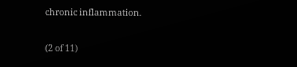chronic inflammation.

(2 of 11)